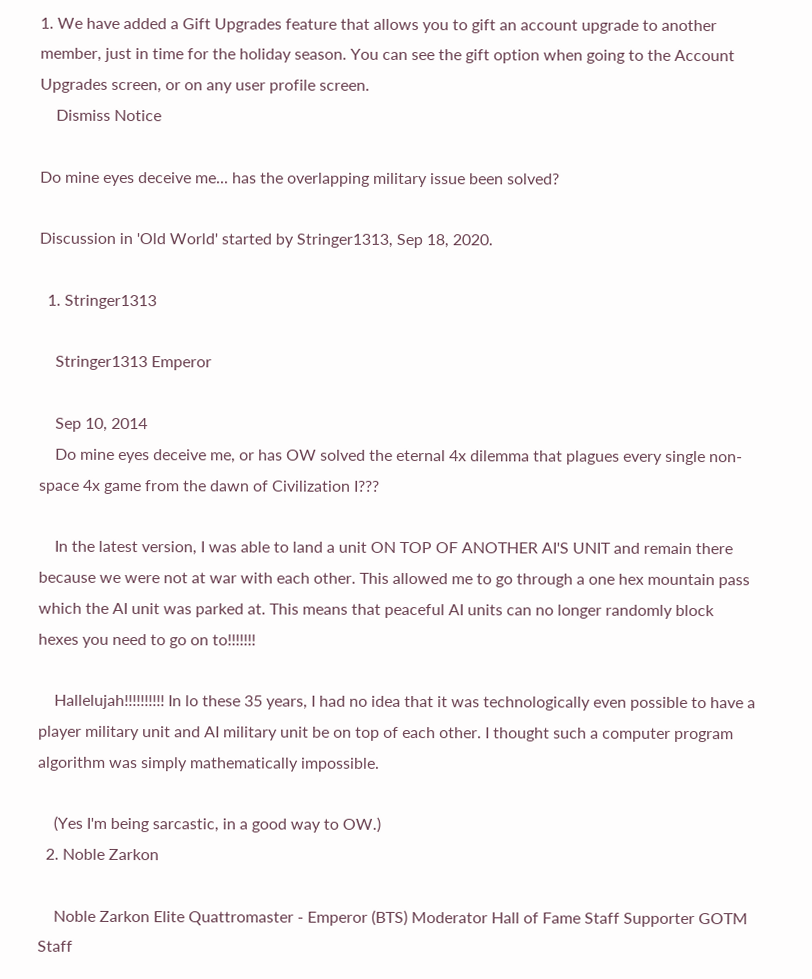1. We have added a Gift Upgrades feature that allows you to gift an account upgrade to another member, just in time for the holiday season. You can see the gift option when going to the Account Upgrades screen, or on any user profile screen.
    Dismiss Notice

Do mine eyes deceive me... has the overlapping military issue been solved?

Discussion in 'Old World' started by Stringer1313, Sep 18, 2020.

  1. Stringer1313

    Stringer1313 Emperor

    Sep 10, 2014
    Do mine eyes deceive me, or has OW solved the eternal 4x dilemma that plagues every single non-space 4x game from the dawn of Civilization I???

    In the latest version, I was able to land a unit ON TOP OF ANOTHER AI'S UNIT and remain there because we were not at war with each other. This allowed me to go through a one hex mountain pass which the AI unit was parked at. This means that peaceful AI units can no longer randomly block hexes you need to go on to!!!!!!!

    Hallelujah!!!!!!!!!! In lo these 35 years, I had no idea that it was technologically even possible to have a player military unit and AI military unit be on top of each other. I thought such a computer program algorithm was simply mathematically impossible.

    (Yes I'm being sarcastic, in a good way to OW.)
  2. Noble Zarkon

    Noble Zarkon Elite Quattromaster - Emperor (BTS) Moderator Hall of Fame Staff Supporter GOTM Staff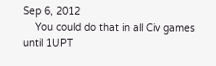Sep 6, 2012
    You could do that in all Civ games until 1UPT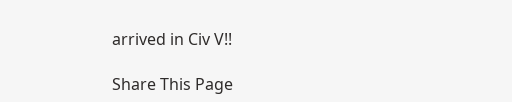arrived in Civ V!!

Share This Page